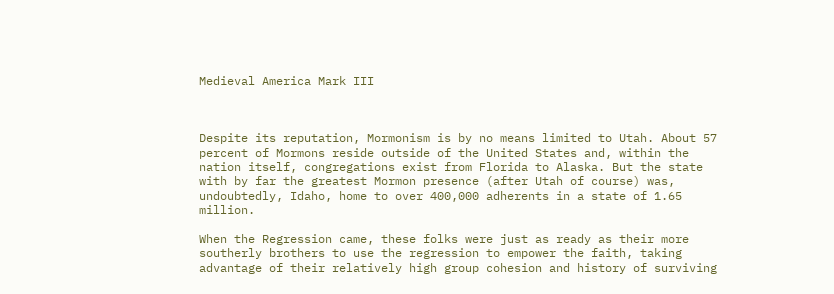Medieval America Mark III



Despite its reputation, Mormonism is by no means limited to Utah. About 57 percent of Mormons reside outside of the United States and, within the nation itself, congregations exist from Florida to Alaska. But the state with by far the greatest Mormon presence (after Utah of course) was, undoubtedly, Idaho, home to over 400,000 adherents in a state of 1.65 million.

When the Regression came, these folks were just as ready as their more southerly brothers to use the regression to empower the faith, taking advantage of their relatively high group cohesion and history of surviving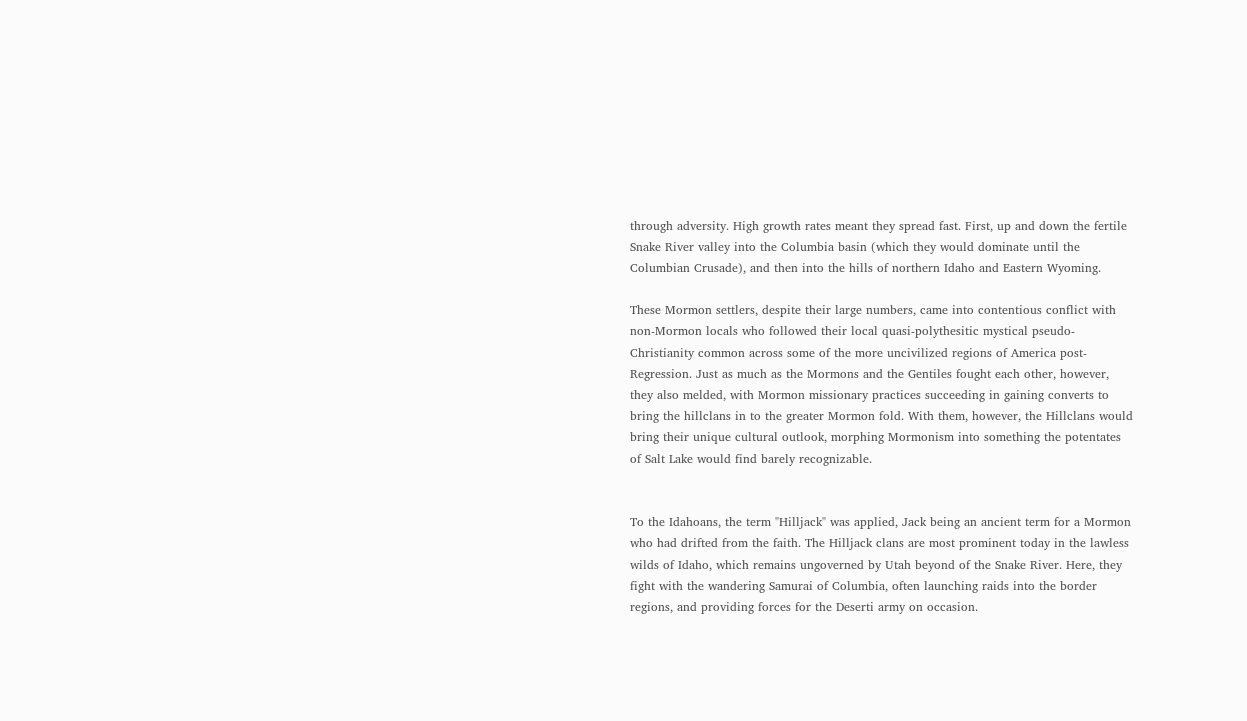through adversity. High growth rates meant they spread fast. First, up and down the fertile Snake River valley into the Columbia basin (which they would dominate until the Columbian Crusade), and then into the hills of northern Idaho and Eastern Wyoming.

These Mormon settlers, despite their large numbers, came into contentious conflict with non-Mormon locals who followed their local quasi-polythesitic mystical pseudo-Christianity common across some of the more uncivilized regions of America post-Regression. Just as much as the Mormons and the Gentiles fought each other, however, they also melded, with Mormon missionary practices succeeding in gaining converts to bring the hillclans in to the greater Mormon fold. With them, however, the Hillclans would bring their unique cultural outlook, morphing Mormonism into something the potentates of Salt Lake would find barely recognizable.


To the Idahoans, the term "Hilljack" was applied, Jack being an ancient term for a Mormon who had drifted from the faith. The Hilljack clans are most prominent today in the lawless wilds of Idaho, which remains ungoverned by Utah beyond of the Snake River. Here, they fight with the wandering Samurai of Columbia, often launching raids into the border regions, and providing forces for the Deserti army on occasion.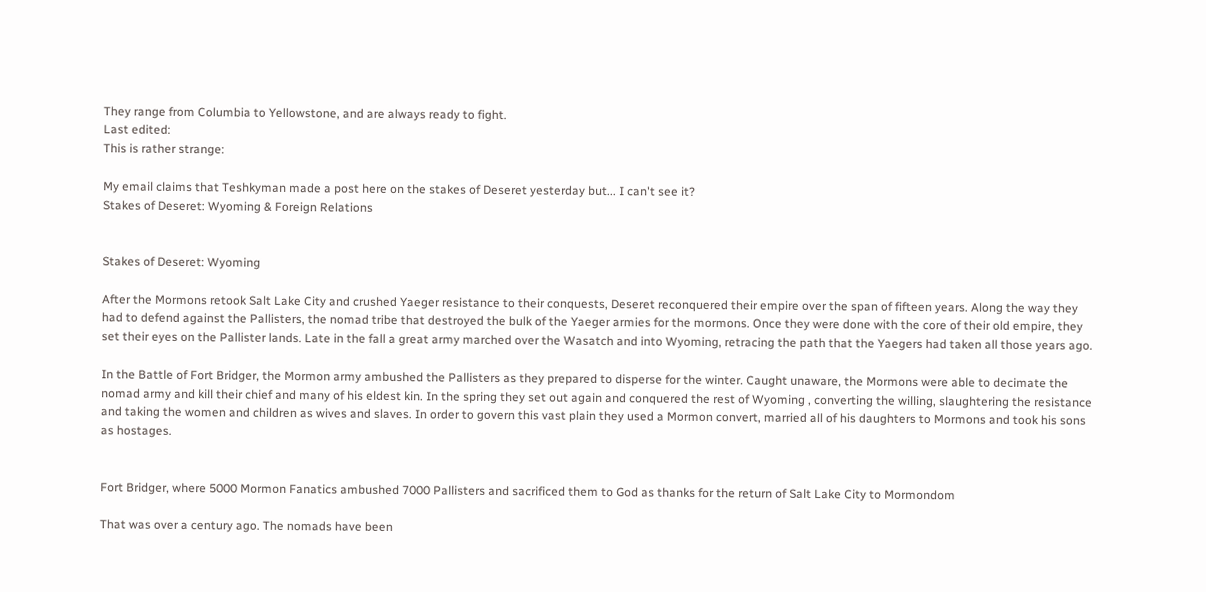They range from Columbia to Yellowstone, and are always ready to fight.
Last edited:
This is rather strange:

My email claims that Teshkyman made a post here on the stakes of Deseret yesterday but... I can't see it?
Stakes of Deseret: Wyoming & Foreign Relations


Stakes of Deseret: Wyoming

After the Mormons retook Salt Lake City and crushed Yaeger resistance to their conquests, Deseret reconquered their empire over the span of fifteen years. Along the way they had to defend against the Pallisters, the nomad tribe that destroyed the bulk of the Yaeger armies for the mormons. Once they were done with the core of their old empire, they set their eyes on the Pallister lands. Late in the fall a great army marched over the Wasatch and into Wyoming, retracing the path that the Yaegers had taken all those years ago.

In the Battle of Fort Bridger, the Mormon army ambushed the Pallisters as they prepared to disperse for the winter. Caught unaware, the Mormons were able to decimate the nomad army and kill their chief and many of his eldest kin. In the spring they set out again and conquered the rest of Wyoming , converting the willing, slaughtering the resistance and taking the women and children as wives and slaves. In order to govern this vast plain they used a Mormon convert, married all of his daughters to Mormons and took his sons as hostages.


Fort Bridger, where 5000 Mormon Fanatics ambushed 7000 Pallisters and sacrificed them to God as thanks for the return of Salt Lake City to Mormondom

That was over a century ago. The nomads have been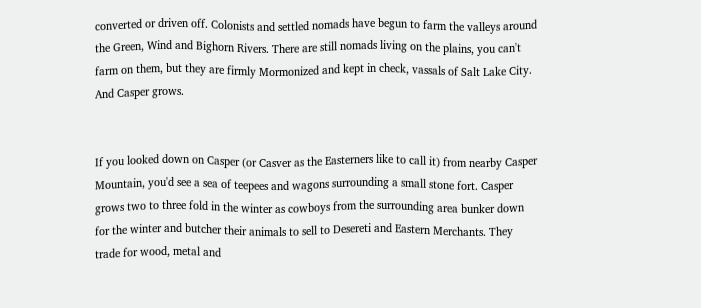converted or driven off. Colonists and settled nomads have begun to farm the valleys around the Green, Wind and Bighorn Rivers. There are still nomads living on the plains, you can't farm on them, but they are firmly Mormonized and kept in check, vassals of Salt Lake City. And Casper grows.


If you looked down on Casper (or Casver as the Easterners like to call it) from nearby Casper Mountain, you'd see a sea of teepees and wagons surrounding a small stone fort. Casper grows two to three fold in the winter as cowboys from the surrounding area bunker down for the winter and butcher their animals to sell to Desereti and Eastern Merchants. They trade for wood, metal and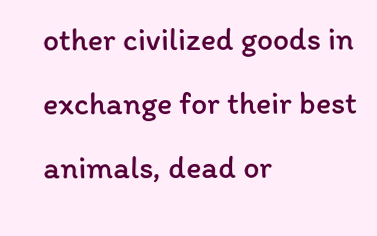other civilized goods in exchange for their best animals, dead or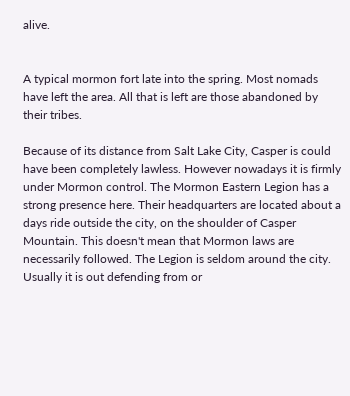alive.


A typical mormon fort late into the spring. Most nomads have left the area. All that is left are those abandoned by their tribes.

Because of its distance from Salt Lake City, Casper is could have been completely lawless. However nowadays it is firmly under Mormon control. The Mormon Eastern Legion has a strong presence here. Their headquarters are located about a days ride outside the city, on the shoulder of Casper Mountain. This doesn't mean that Mormon laws are necessarily followed. The Legion is seldom around the city. Usually it is out defending from or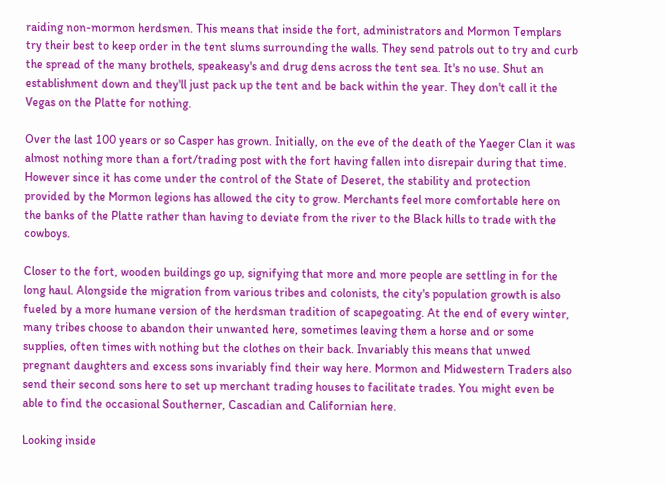raiding non-mormon herdsmen. This means that inside the fort, administrators and Mormon Templars try their best to keep order in the tent slums surrounding the walls. They send patrols out to try and curb the spread of the many brothels, speakeasy's and drug dens across the tent sea. It's no use. Shut an establishment down and they'll just pack up the tent and be back within the year. They don't call it the Vegas on the Platte for nothing.

Over the last 100 years or so Casper has grown. Initially, on the eve of the death of the Yaeger Clan it was almost nothing more than a fort/trading post with the fort having fallen into disrepair during that time. However since it has come under the control of the State of Deseret, the stability and protection provided by the Mormon legions has allowed the city to grow. Merchants feel more comfortable here on the banks of the Platte rather than having to deviate from the river to the Black hills to trade with the cowboys.

Closer to the fort, wooden buildings go up, signifying that more and more people are settling in for the long haul. Alongside the migration from various tribes and colonists, the city's population growth is also fueled by a more humane version of the herdsman tradition of scapegoating. At the end of every winter, many tribes choose to abandon their unwanted here, sometimes leaving them a horse and or some supplies, often times with nothing but the clothes on their back. Invariably this means that unwed pregnant daughters and excess sons invariably find their way here. Mormon and Midwestern Traders also send their second sons here to set up merchant trading houses to facilitate trades. You might even be able to find the occasional Southerner, Cascadian and Californian here.

Looking inside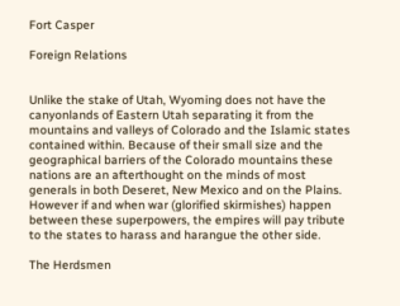Fort Casper

Foreign Relations


Unlike the stake of Utah, Wyoming does not have the canyonlands of Eastern Utah separating it from the mountains and valleys of Colorado and the Islamic states contained within. Because of their small size and the geographical barriers of the Colorado mountains these nations are an afterthought on the minds of most generals in both Deseret, New Mexico and on the Plains. However if and when war (glorified skirmishes) happen between these superpowers, the empires will pay tribute to the states to harass and harangue the other side.

The Herdsmen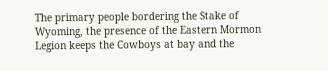The primary people bordering the Stake of Wyoming, the presence of the Eastern Mormon Legion keeps the Cowboys at bay and the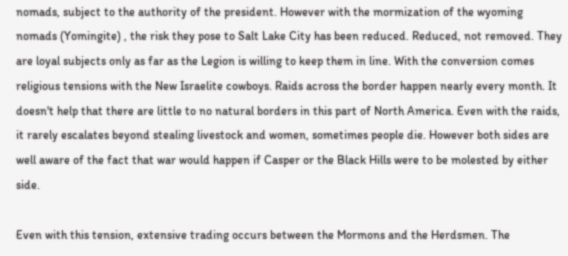nomads, subject to the authority of the president. However with the mormization of the wyoming nomads (Yomingite) , the risk they pose to Salt Lake City has been reduced. Reduced, not removed. They are loyal subjects only as far as the Legion is willing to keep them in line. With the conversion comes religious tensions with the New Israelite cowboys. Raids across the border happen nearly every month. It doesn't help that there are little to no natural borders in this part of North America. Even with the raids, it rarely escalates beyond stealing livestock and women, sometimes people die. However both sides are well aware of the fact that war would happen if Casper or the Black Hills were to be molested by either side.

Even with this tension, extensive trading occurs between the Mormons and the Herdsmen. The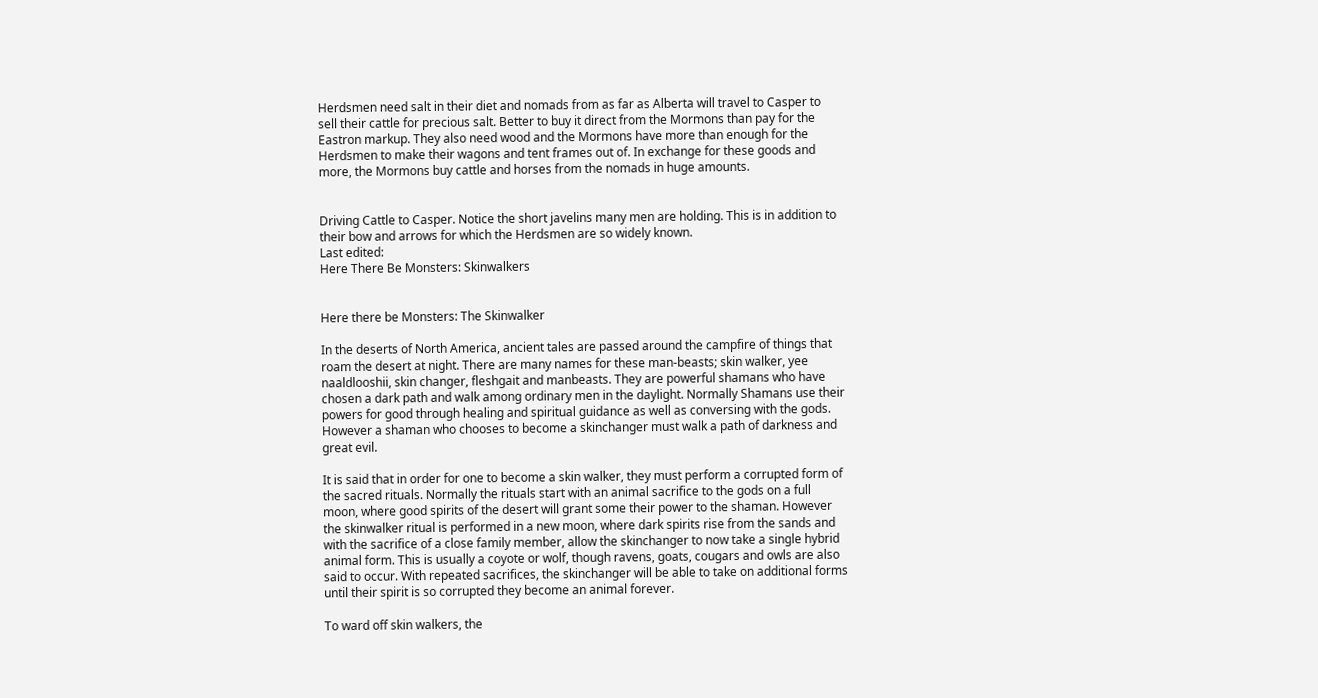Herdsmen need salt in their diet and nomads from as far as Alberta will travel to Casper to sell their cattle for precious salt. Better to buy it direct from the Mormons than pay for the Eastron markup. They also need wood and the Mormons have more than enough for the Herdsmen to make their wagons and tent frames out of. In exchange for these goods and more, the Mormons buy cattle and horses from the nomads in huge amounts.


Driving Cattle to Casper. Notice the short javelins many men are holding. This is in addition to their bow and arrows for which the Herdsmen are so widely known.
Last edited:
Here There Be Monsters: Skinwalkers


Here there be Monsters: The Skinwalker

In the deserts of North America, ancient tales are passed around the campfire of things that roam the desert at night. There are many names for these man-beasts; skin walker, yee naaldlooshii, skin changer, fleshgait and manbeasts. They are powerful shamans who have chosen a dark path and walk among ordinary men in the daylight. Normally Shamans use their powers for good through healing and spiritual guidance as well as conversing with the gods. However a shaman who chooses to become a skinchanger must walk a path of darkness and great evil.

It is said that in order for one to become a skin walker, they must perform a corrupted form of the sacred rituals. Normally the rituals start with an animal sacrifice to the gods on a full moon, where good spirits of the desert will grant some their power to the shaman. However the skinwalker ritual is performed in a new moon, where dark spirits rise from the sands and with the sacrifice of a close family member, allow the skinchanger to now take a single hybrid animal form. This is usually a coyote or wolf, though ravens, goats, cougars and owls are also said to occur. With repeated sacrifices, the skinchanger will be able to take on additional forms until their spirit is so corrupted they become an animal forever.

To ward off skin walkers, the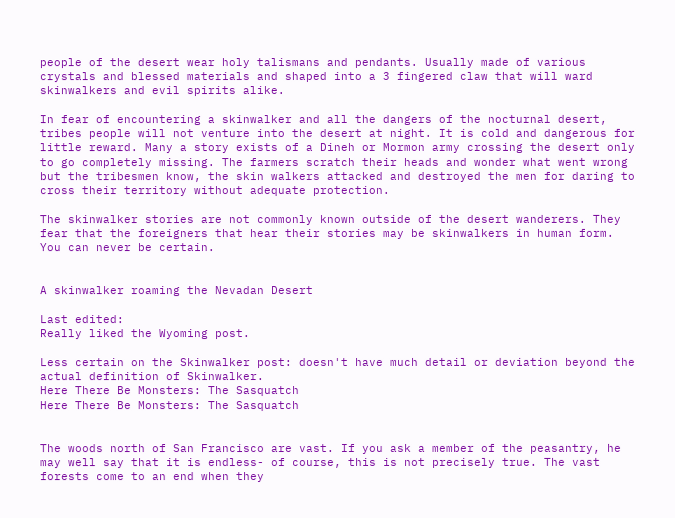people of the desert wear holy talismans and pendants. Usually made of various crystals and blessed materials and shaped into a 3 fingered claw that will ward skinwalkers and evil spirits alike.

In fear of encountering a skinwalker and all the dangers of the nocturnal desert, tribes people will not venture into the desert at night. It is cold and dangerous for little reward. Many a story exists of a Dineh or Mormon army crossing the desert only to go completely missing. The farmers scratch their heads and wonder what went wrong but the tribesmen know, the skin walkers attacked and destroyed the men for daring to cross their territory without adequate protection.

The skinwalker stories are not commonly known outside of the desert wanderers. They fear that the foreigners that hear their stories may be skinwalkers in human form. You can never be certain.


A skinwalker roaming the Nevadan Desert

Last edited:
Really liked the Wyoming post.

Less certain on the Skinwalker post: doesn't have much detail or deviation beyond the actual definition of Skinwalker.
Here There Be Monsters: The Sasquatch
Here There Be Monsters: The Sasquatch


The woods north of San Francisco are vast. If you ask a member of the peasantry, he may well say that it is endless- of course, this is not precisely true. The vast forests come to an end when they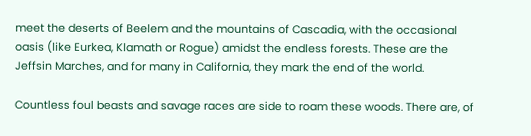meet the deserts of Beelem and the mountains of Cascadia, with the occasional oasis (like Eurkea, Klamath or Rogue) amidst the endless forests. These are the Jeffsin Marches, and for many in California, they mark the end of the world.

Countless foul beasts and savage races are side to roam these woods. There are, of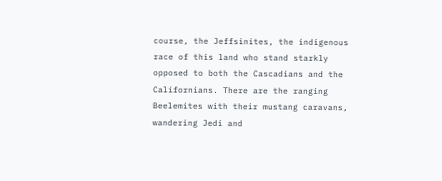course, the Jeffsinites, the indigenous race of this land who stand starkly opposed to both the Cascadians and the Californians. There are the ranging Beelemites with their mustang caravans, wandering Jedi and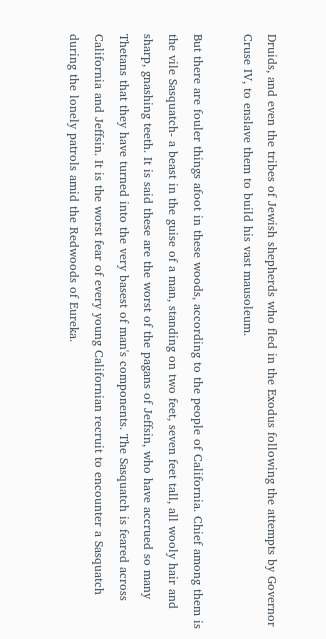Druids, and even the tribes of Jewish shepherds who fled in the Exodus following the attempts by Governor Cruse IV, to enslave them to build his vast mausoleum.

But there are fouler things afoot in these woods, according to the people of California. Chief among them is the vile Sasquatch- a beast in the guise of a man, standing on two feet, seven feet tall, all wooly hair and sharp, gnashing teeth. It is said these are the worst of the pagans of Jeffsin, who have accrued so many Thetans that they have turned into the very basest of man's components. The Sasquatch is feared across California and Jeffsin. It is the worst fear of every young Californian recruit to encounter a Sasquatch during the lonely patrols amid the Redwoods of Eureka.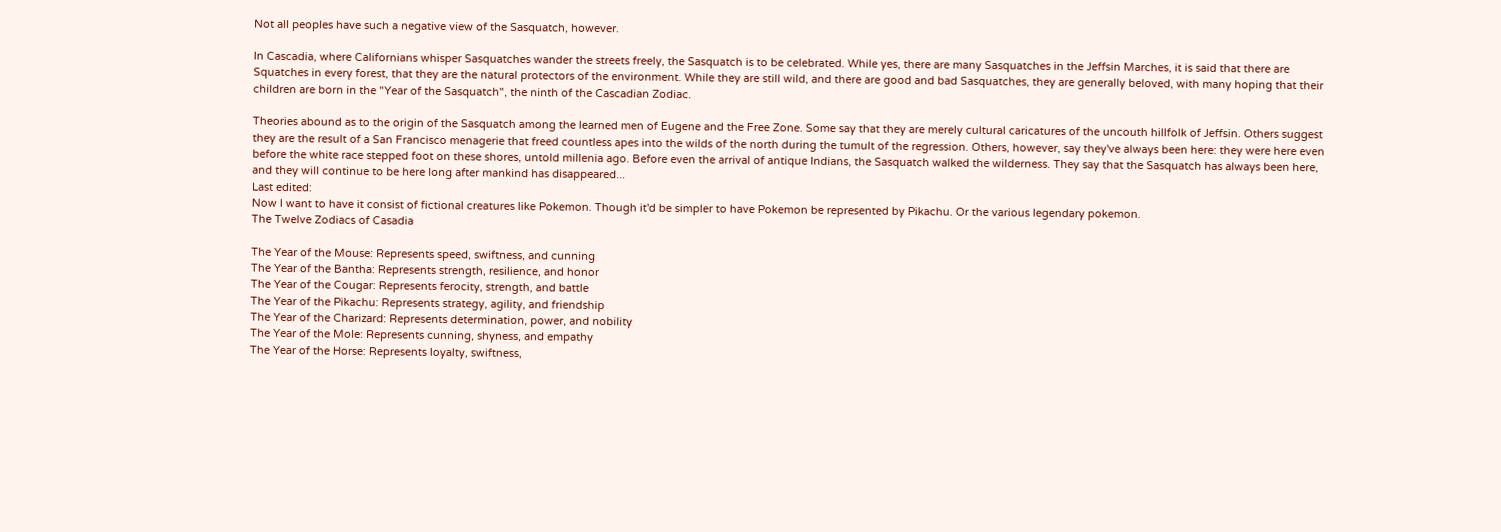Not all peoples have such a negative view of the Sasquatch, however.

In Cascadia, where Californians whisper Sasquatches wander the streets freely, the Sasquatch is to be celebrated. While yes, there are many Sasquatches in the Jeffsin Marches, it is said that there are Squatches in every forest, that they are the natural protectors of the environment. While they are still wild, and there are good and bad Sasquatches, they are generally beloved, with many hoping that their children are born in the "Year of the Sasquatch", the ninth of the Cascadian Zodiac.

Theories abound as to the origin of the Sasquatch among the learned men of Eugene and the Free Zone. Some say that they are merely cultural caricatures of the uncouth hillfolk of Jeffsin. Others suggest they are the result of a San Francisco menagerie that freed countless apes into the wilds of the north during the tumult of the regression. Others, however, say they've always been here: they were here even before the white race stepped foot on these shores, untold millenia ago. Before even the arrival of antique Indians, the Sasquatch walked the wilderness. They say that the Sasquatch has always been here, and they will continue to be here long after mankind has disappeared...
Last edited:
Now I want to have it consist of fictional creatures like Pokemon. Though it'd be simpler to have Pokemon be represented by Pikachu. Or the various legendary pokemon.
The Twelve Zodiacs of Casadia

The Year of the Mouse: Represents speed, swiftness, and cunning
The Year of the Bantha: Represents strength, resilience, and honor
The Year of the Cougar: Represents ferocity, strength, and battle
The Year of the Pikachu: Represents strategy, agility, and friendship
The Year of the Charizard: Represents determination, power, and nobility
The Year of the Mole: Represents cunning, shyness, and empathy
The Year of the Horse: Represents loyalty, swiftness,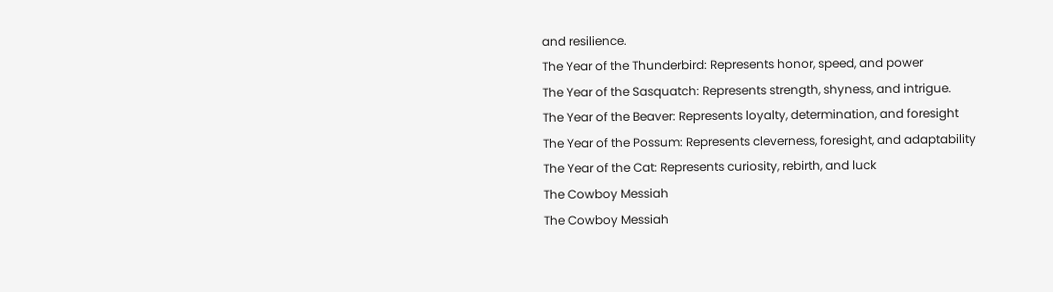and resilience.
The Year of the Thunderbird: Represents honor, speed, and power
The Year of the Sasquatch: Represents strength, shyness, and intrigue.
The Year of the Beaver: Represents loyalty, determination, and foresight
The Year of the Possum: Represents cleverness, foresight, and adaptability
The Year of the Cat: Represents curiosity, rebirth, and luck
The Cowboy Messiah
The Cowboy Messiah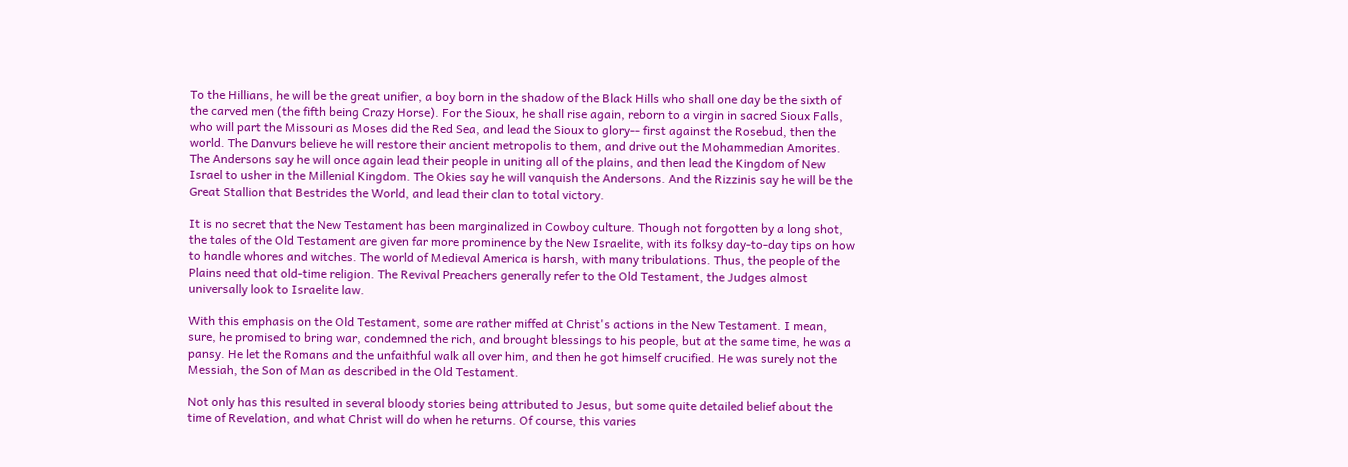To the Hillians, he will be the great unifier, a boy born in the shadow of the Black Hills who shall one day be the sixth of the carved men (the fifth being Crazy Horse). For the Sioux, he shall rise again, reborn to a virgin in sacred Sioux Falls, who will part the Missouri as Moses did the Red Sea, and lead the Sioux to glory-- first against the Rosebud, then the world. The Danvurs believe he will restore their ancient metropolis to them, and drive out the Mohammedian Amorites. The Andersons say he will once again lead their people in uniting all of the plains, and then lead the Kingdom of New Israel to usher in the Millenial Kingdom. The Okies say he will vanquish the Andersons. And the Rizzinis say he will be the Great Stallion that Bestrides the World, and lead their clan to total victory.

It is no secret that the New Testament has been marginalized in Cowboy culture. Though not forgotten by a long shot, the tales of the Old Testament are given far more prominence by the New Israelite, with its folksy day-to-day tips on how to handle whores and witches. The world of Medieval America is harsh, with many tribulations. Thus, the people of the Plains need that old-time religion. The Revival Preachers generally refer to the Old Testament, the Judges almost universally look to Israelite law.

With this emphasis on the Old Testament, some are rather miffed at Christ's actions in the New Testament. I mean, sure, he promised to bring war, condemned the rich, and brought blessings to his people, but at the same time, he was a pansy. He let the Romans and the unfaithful walk all over him, and then he got himself crucified. He was surely not the Messiah, the Son of Man as described in the Old Testament.

Not only has this resulted in several bloody stories being attributed to Jesus, but some quite detailed belief about the time of Revelation, and what Christ will do when he returns. Of course, this varies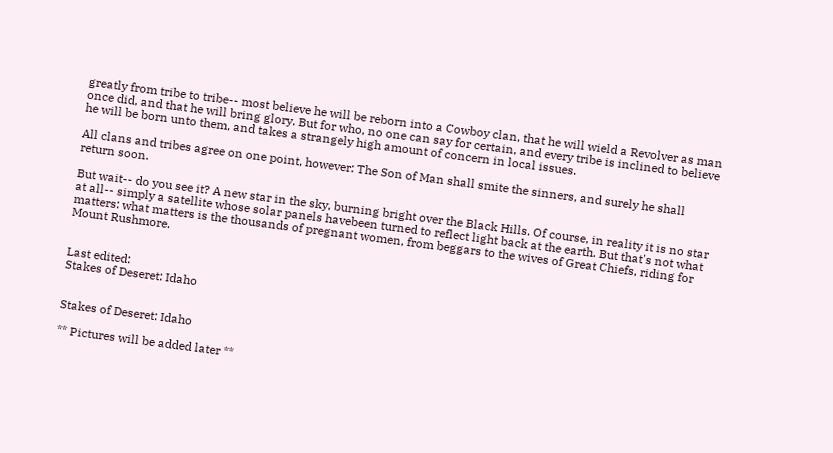greatly from tribe to tribe-- most believe he will be reborn into a Cowboy clan, that he will wield a Revolver as man once did, and that he will bring glory. But for who, no one can say for certain, and every tribe is inclined to believe he will be born unto them, and takes a strangely high amount of concern in local issues.

All clans and tribes agree on one point, however: The Son of Man shall smite the sinners, and surely he shall return soon.

But wait-- do you see it? A new star in the sky, burning bright over the Black Hills. Of course, in reality it is no star at all-- simply a satellite whose solar panels havebeen turned to reflect light back at the earth. But that's not what matters: what matters is the thousands of pregnant women, from beggars to the wives of Great Chiefs, riding for Mount Rushmore.


Last edited:
Stakes of Deseret: Idaho


Stakes of Deseret: Idaho

** Pictures will be added later **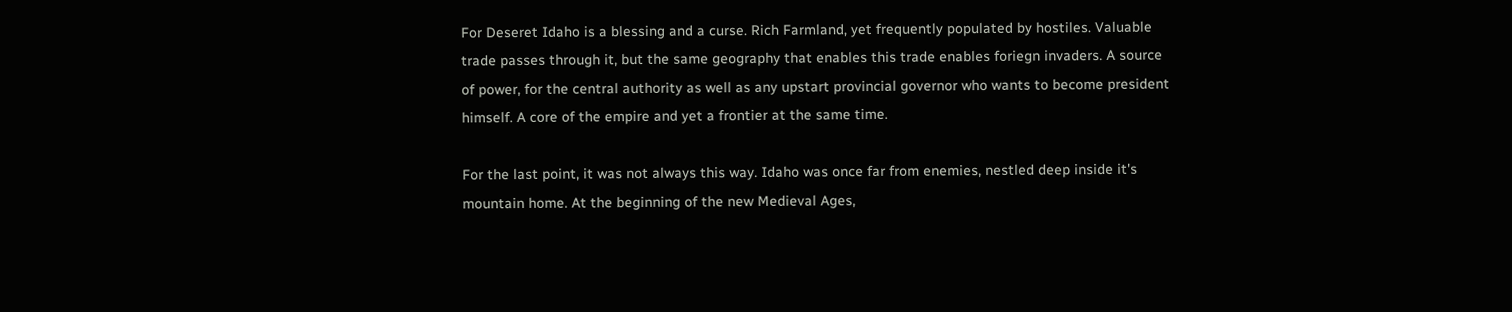For Deseret Idaho is a blessing and a curse. Rich Farmland, yet frequently populated by hostiles. Valuable trade passes through it, but the same geography that enables this trade enables foriegn invaders. A source of power, for the central authority as well as any upstart provincial governor who wants to become president himself. A core of the empire and yet a frontier at the same time.

For the last point, it was not always this way. Idaho was once far from enemies, nestled deep inside it's mountain home. At the beginning of the new Medieval Ages,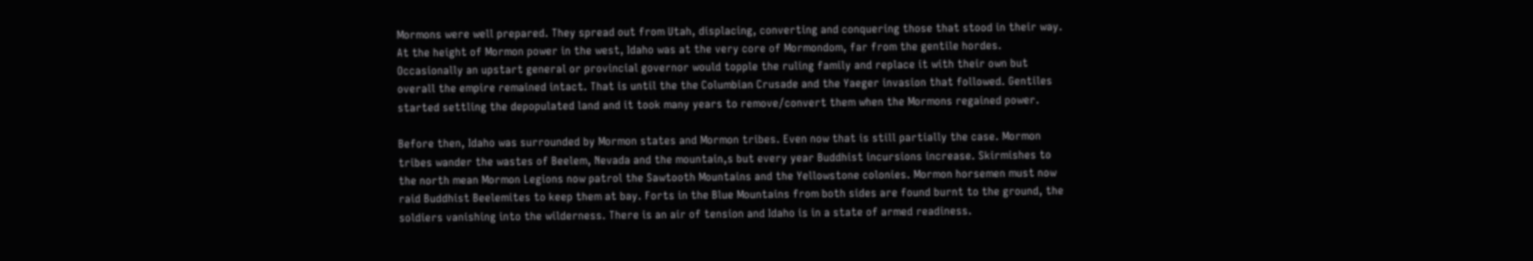Mormons were well prepared. They spread out from Utah, displacing, converting and conquering those that stood in their way. At the height of Mormon power in the west, Idaho was at the very core of Mormondom, far from the gentile hordes. Occasionally an upstart general or provincial governor would topple the ruling family and replace it with their own but overall the empire remained intact. That is until the the Columbian Crusade and the Yaeger invasion that followed. Gentiles started settling the depopulated land and it took many years to remove/convert them when the Mormons regained power.

Before then, Idaho was surrounded by Mormon states and Mormon tribes. Even now that is still partially the case. Mormon tribes wander the wastes of Beelem, Nevada and the mountain,s but every year Buddhist incursions increase. Skirmishes to the north mean Mormon Legions now patrol the Sawtooth Mountains and the Yellowstone colonies. Mormon horsemen must now raid Buddhist Beelemites to keep them at bay. Forts in the Blue Mountains from both sides are found burnt to the ground, the soldiers vanishing into the wilderness. There is an air of tension and Idaho is in a state of armed readiness.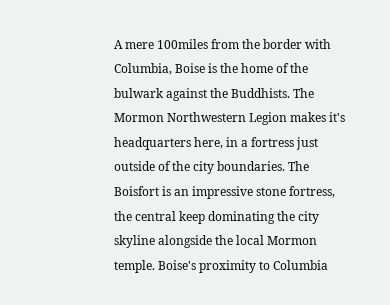A mere 100miles from the border with Columbia, Boise is the home of the bulwark against the Buddhists. The Mormon Northwestern Legion makes it's headquarters here, in a fortress just outside of the city boundaries. The Boisfort is an impressive stone fortress, the central keep dominating the city skyline alongside the local Mormon temple. Boise's proximity to Columbia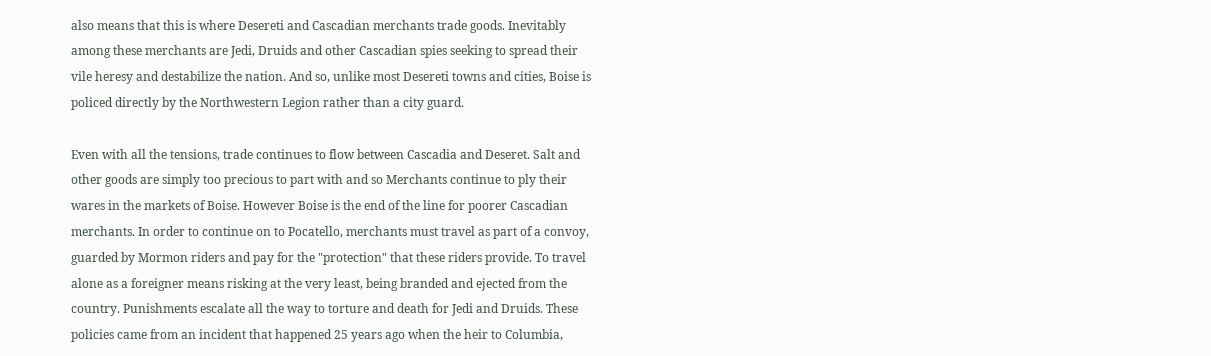also means that this is where Desereti and Cascadian merchants trade goods. Inevitably among these merchants are Jedi, Druids and other Cascadian spies seeking to spread their vile heresy and destabilize the nation. And so, unlike most Desereti towns and cities, Boise is policed directly by the Northwestern Legion rather than a city guard.

Even with all the tensions, trade continues to flow between Cascadia and Deseret. Salt and other goods are simply too precious to part with and so Merchants continue to ply their wares in the markets of Boise. However Boise is the end of the line for poorer Cascadian merchants. In order to continue on to Pocatello, merchants must travel as part of a convoy, guarded by Mormon riders and pay for the "protection" that these riders provide. To travel alone as a foreigner means risking at the very least, being branded and ejected from the country. Punishments escalate all the way to torture and death for Jedi and Druids. These policies came from an incident that happened 25 years ago when the heir to Columbia,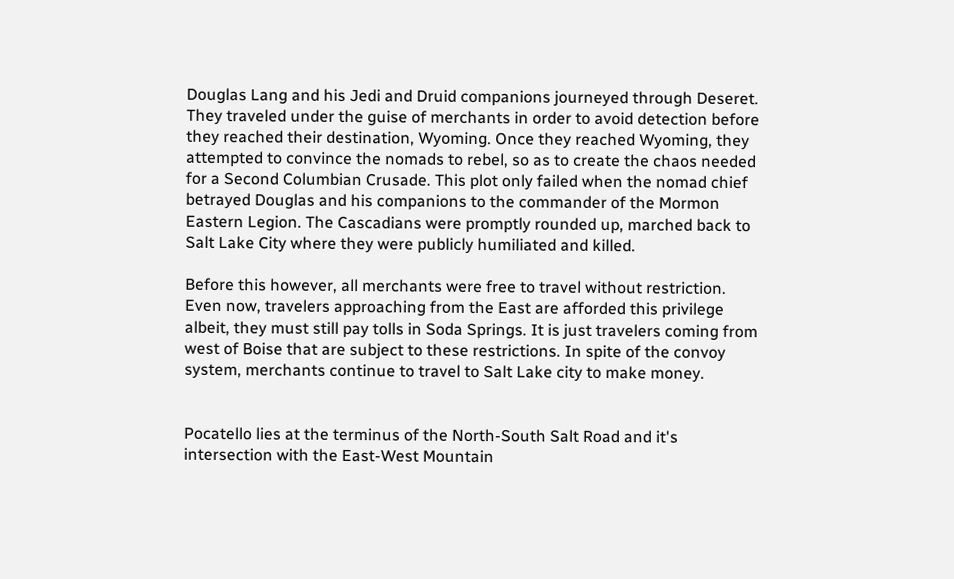Douglas Lang and his Jedi and Druid companions journeyed through Deseret. They traveled under the guise of merchants in order to avoid detection before they reached their destination, Wyoming. Once they reached Wyoming, they attempted to convince the nomads to rebel, so as to create the chaos needed for a Second Columbian Crusade. This plot only failed when the nomad chief betrayed Douglas and his companions to the commander of the Mormon Eastern Legion. The Cascadians were promptly rounded up, marched back to Salt Lake City where they were publicly humiliated and killed.

Before this however, all merchants were free to travel without restriction. Even now, travelers approaching from the East are afforded this privilege albeit, they must still pay tolls in Soda Springs. It is just travelers coming from west of Boise that are subject to these restrictions. In spite of the convoy system, merchants continue to travel to Salt Lake city to make money.


Pocatello lies at the terminus of the North-South Salt Road and it's intersection with the East-West Mountain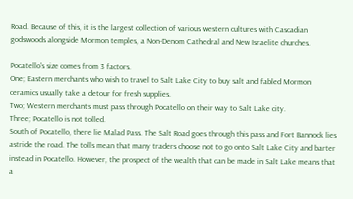Road. Because of this, it is the largest collection of various western cultures with Cascadian godswoods alongside Mormon temples, a Non-Denom Cathedral and New Israelite churches.

Pocatello's size comes from 3 factors.
One; Eastern merchants who wish to travel to Salt Lake City to buy salt and fabled Mormon ceramics usually take a detour for fresh supplies.
Two; Western merchants must pass through Pocatello on their way to Salt Lake city.
Three; Pocatello is not tolled.
South of Pocatello, there lie Malad Pass. The Salt Road goes through this pass and Fort Bannock lies astride the road. The tolls mean that many traders choose not to go onto Salt Lake City and barter instead in Pocatello. However, the prospect of the wealth that can be made in Salt Lake means that a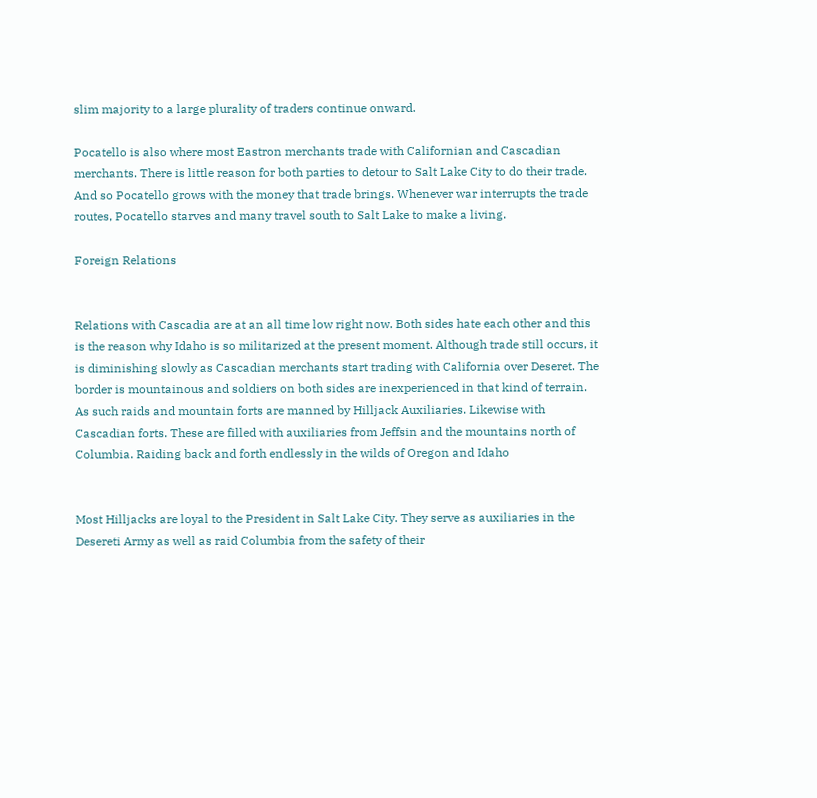slim majority to a large plurality of traders continue onward.

Pocatello is also where most Eastron merchants trade with Californian and Cascadian merchants. There is little reason for both parties to detour to Salt Lake City to do their trade.
And so Pocatello grows with the money that trade brings. Whenever war interrupts the trade routes, Pocatello starves and many travel south to Salt Lake to make a living.

Foreign Relations


Relations with Cascadia are at an all time low right now. Both sides hate each other and this is the reason why Idaho is so militarized at the present moment. Although trade still occurs, it is diminishing slowly as Cascadian merchants start trading with California over Deseret. The border is mountainous and soldiers on both sides are inexperienced in that kind of terrain. As such raids and mountain forts are manned by Hilljack Auxiliaries. Likewise with Cascadian forts. These are filled with auxiliaries from Jeffsin and the mountains north of Columbia. Raiding back and forth endlessly in the wilds of Oregon and Idaho


Most Hilljacks are loyal to the President in Salt Lake City. They serve as auxiliaries in the Desereti Army as well as raid Columbia from the safety of their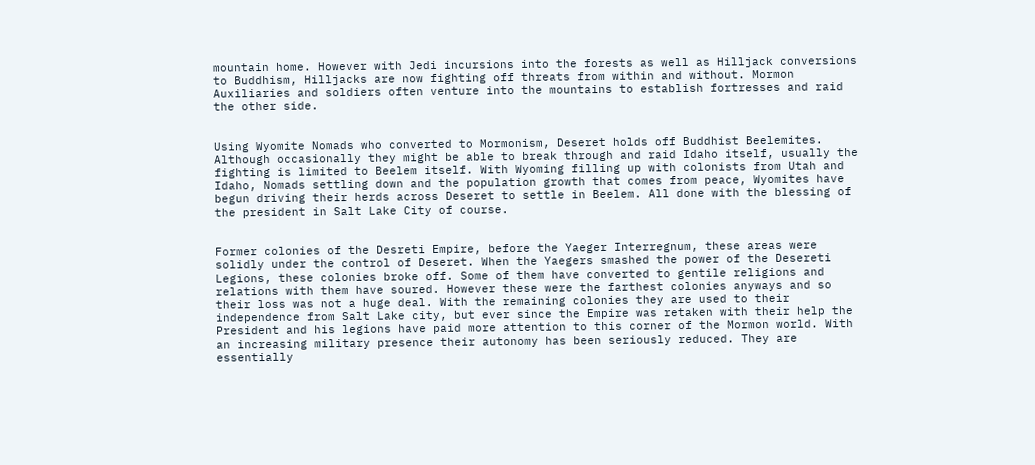mountain home. However with Jedi incursions into the forests as well as Hilljack conversions to Buddhism, Hilljacks are now fighting off threats from within and without. Mormon Auxiliaries and soldiers often venture into the mountains to establish fortresses and raid the other side.


Using Wyomite Nomads who converted to Mormonism, Deseret holds off Buddhist Beelemites. Although occasionally they might be able to break through and raid Idaho itself, usually the fighting is limited to Beelem itself. With Wyoming filling up with colonists from Utah and Idaho, Nomads settling down and the population growth that comes from peace, Wyomites have begun driving their herds across Deseret to settle in Beelem. All done with the blessing of the president in Salt Lake City of course.


Former colonies of the Desreti Empire, before the Yaeger Interregnum, these areas were solidly under the control of Deseret. When the Yaegers smashed the power of the Desereti Legions, these colonies broke off. Some of them have converted to gentile religions and relations with them have soured. However these were the farthest colonies anyways and so their loss was not a huge deal. With the remaining colonies they are used to their independence from Salt Lake city, but ever since the Empire was retaken with their help the President and his legions have paid more attention to this corner of the Mormon world. With an increasing military presence their autonomy has been seriously reduced. They are essentially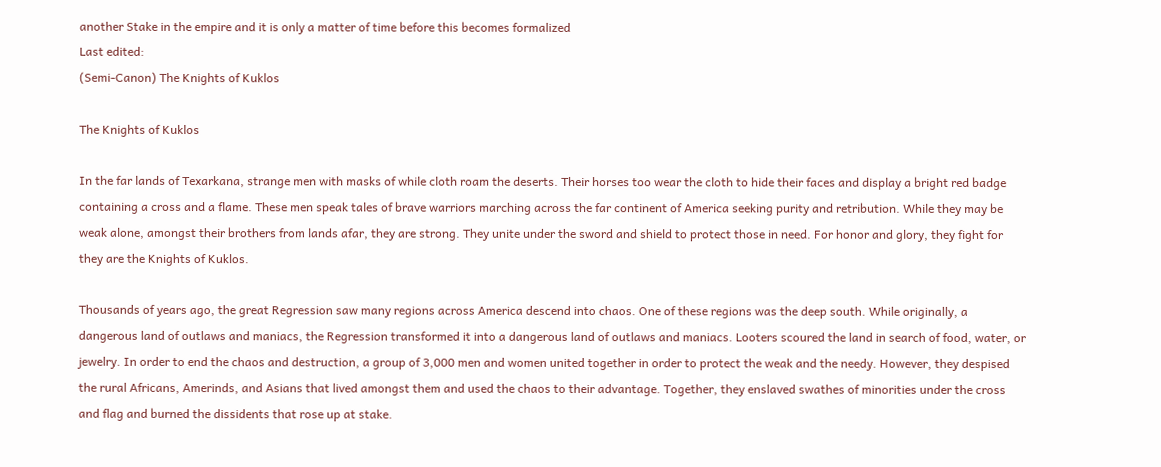another Stake in the empire and it is only a matter of time before this becomes formalized
Last edited:
(Semi-Canon) The Knights of Kuklos

The Knights of Kuklos

In the far lands of Texarkana, strange men with masks of while cloth roam the deserts. Their horses too wear the cloth to hide their faces and display a bright red badge containing a cross and a flame. These men speak tales of brave warriors marching across the far continent of America seeking purity and retribution. While they may be weak alone, amongst their brothers from lands afar, they are strong. They unite under the sword and shield to protect those in need. For honor and glory, they fight for they are the Knights of Kuklos.

Thousands of years ago, the great Regression saw many regions across America descend into chaos. One of these regions was the deep south. While originally, a dangerous land of outlaws and maniacs, the Regression transformed it into a dangerous land of outlaws and maniacs. Looters scoured the land in search of food, water, or jewelry. In order to end the chaos and destruction, a group of 3,000 men and women united together in order to protect the weak and the needy. However, they despised the rural Africans, Amerinds, and Asians that lived amongst them and used the chaos to their advantage. Together, they enslaved swathes of minorities under the cross and flag and burned the dissidents that rose up at stake.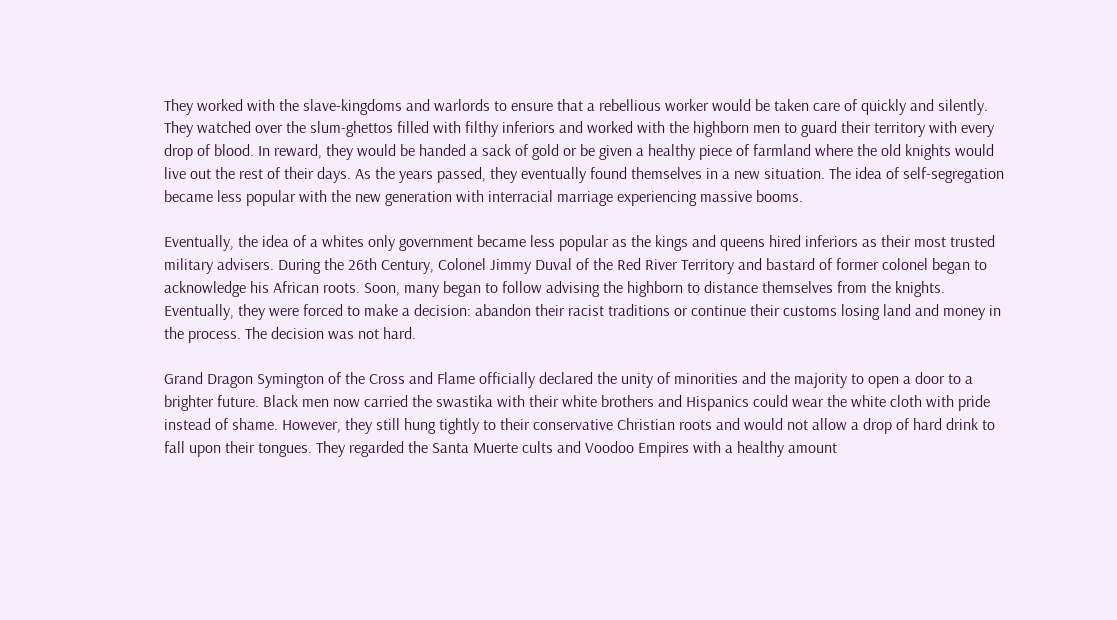They worked with the slave-kingdoms and warlords to ensure that a rebellious worker would be taken care of quickly and silently. They watched over the slum-ghettos filled with filthy inferiors and worked with the highborn men to guard their territory with every drop of blood. In reward, they would be handed a sack of gold or be given a healthy piece of farmland where the old knights would live out the rest of their days. As the years passed, they eventually found themselves in a new situation. The idea of self-segregation became less popular with the new generation with interracial marriage experiencing massive booms.

Eventually, the idea of a whites only government became less popular as the kings and queens hired inferiors as their most trusted military advisers. During the 26th Century, Colonel Jimmy Duval of the Red River Territory and bastard of former colonel began to acknowledge his African roots. Soon, many began to follow advising the highborn to distance themselves from the knights. Eventually, they were forced to make a decision: abandon their racist traditions or continue their customs losing land and money in the process. The decision was not hard.

Grand Dragon Symington of the Cross and Flame officially declared the unity of minorities and the majority to open a door to a brighter future. Black men now carried the swastika with their white brothers and Hispanics could wear the white cloth with pride instead of shame. However, they still hung tightly to their conservative Christian roots and would not allow a drop of hard drink to fall upon their tongues. They regarded the Santa Muerte cults and Voodoo Empires with a healthy amount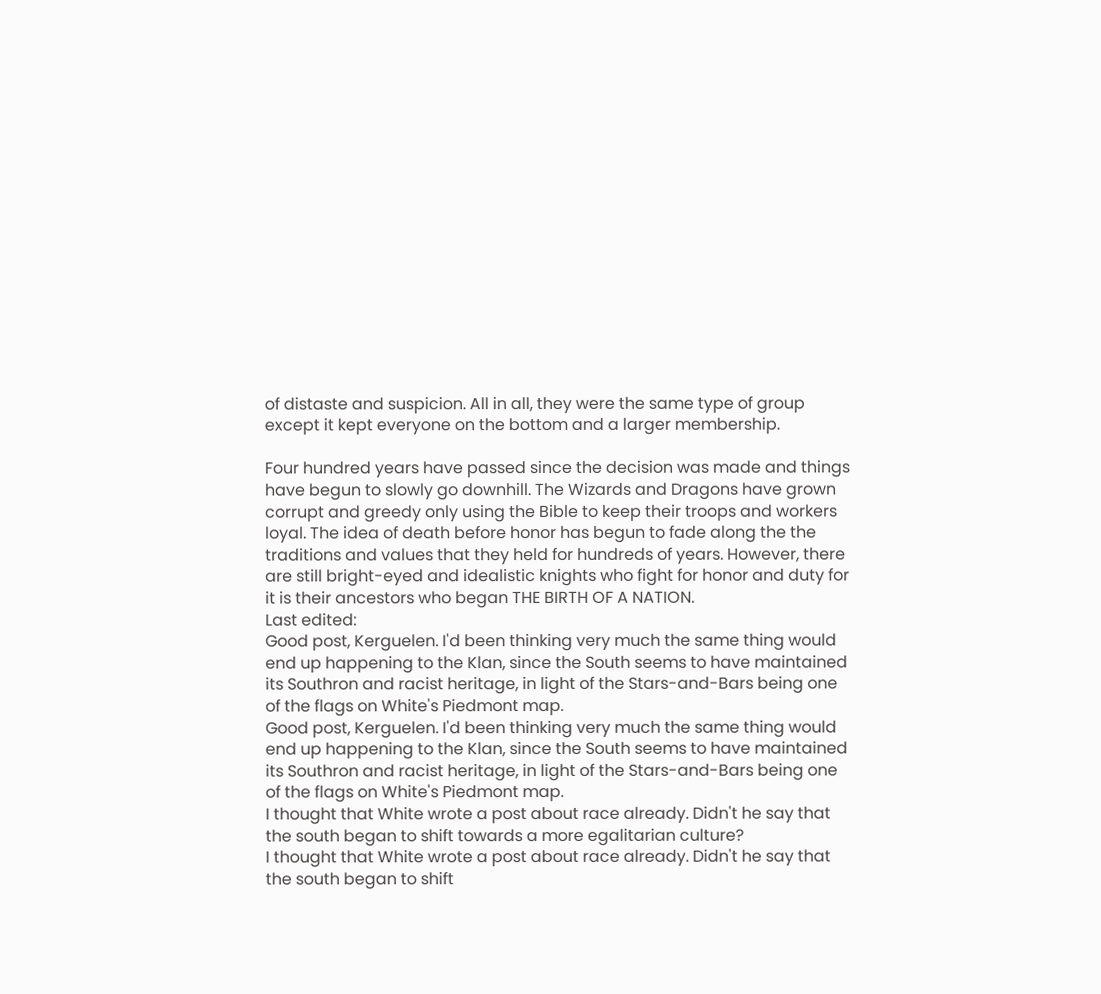of distaste and suspicion. All in all, they were the same type of group except it kept everyone on the bottom and a larger membership.

Four hundred years have passed since the decision was made and things have begun to slowly go downhill. The Wizards and Dragons have grown corrupt and greedy only using the Bible to keep their troops and workers loyal. The idea of death before honor has begun to fade along the the traditions and values that they held for hundreds of years. However, there are still bright-eyed and idealistic knights who fight for honor and duty for it is their ancestors who began THE BIRTH OF A NATION.
Last edited:
Good post, Kerguelen. I'd been thinking very much the same thing would end up happening to the Klan, since the South seems to have maintained its Southron and racist heritage, in light of the Stars-and-Bars being one of the flags on White's Piedmont map.
Good post, Kerguelen. I'd been thinking very much the same thing would end up happening to the Klan, since the South seems to have maintained its Southron and racist heritage, in light of the Stars-and-Bars being one of the flags on White's Piedmont map.
I thought that White wrote a post about race already. Didn't he say that the south began to shift towards a more egalitarian culture?
I thought that White wrote a post about race already. Didn't he say that the south began to shift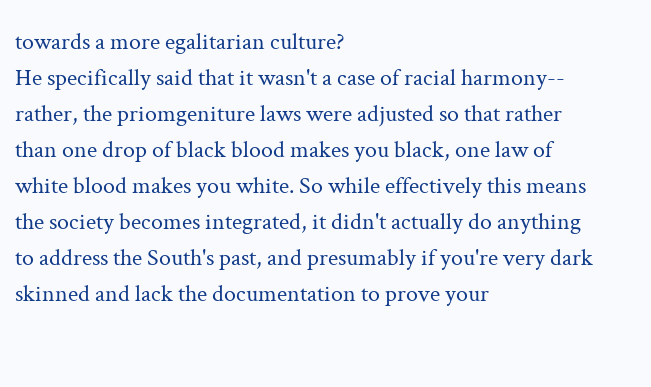towards a more egalitarian culture?
He specifically said that it wasn't a case of racial harmony-- rather, the priomgeniture laws were adjusted so that rather than one drop of black blood makes you black, one law of white blood makes you white. So while effectively this means the society becomes integrated, it didn't actually do anything to address the South's past, and presumably if you're very dark skinned and lack the documentation to prove your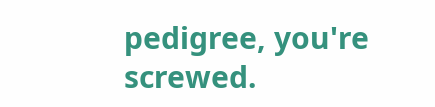pedigree, you're screwed.